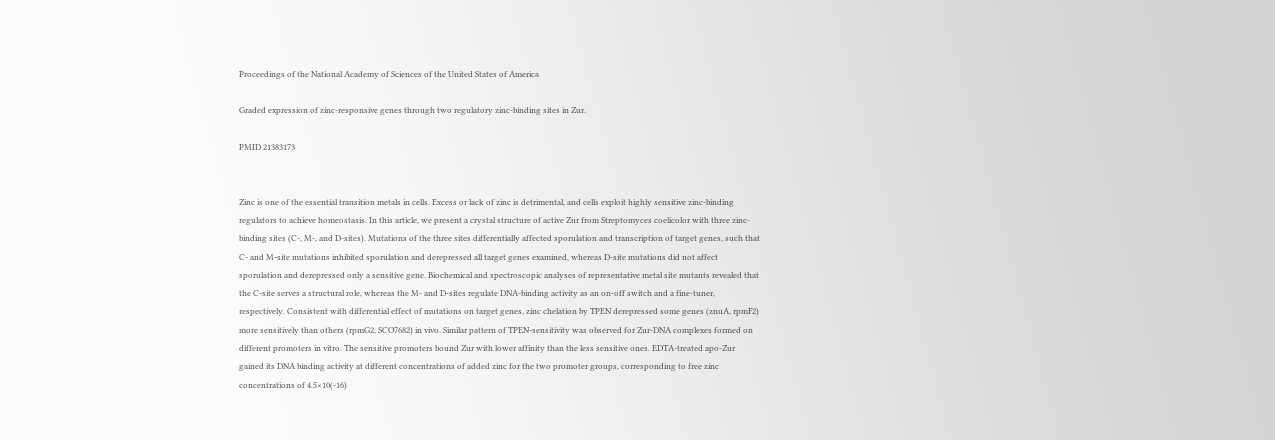Proceedings of the National Academy of Sciences of the United States of America

Graded expression of zinc-responsive genes through two regulatory zinc-binding sites in Zur.

PMID 21383173


Zinc is one of the essential transition metals in cells. Excess or lack of zinc is detrimental, and cells exploit highly sensitive zinc-binding regulators to achieve homeostasis. In this article, we present a crystal structure of active Zur from Streptomyces coelicolor with three zinc-binding sites (C-, M-, and D-sites). Mutations of the three sites differentially affected sporulation and transcription of target genes, such that C- and M-site mutations inhibited sporulation and derepressed all target genes examined, whereas D-site mutations did not affect sporulation and derepressed only a sensitive gene. Biochemical and spectroscopic analyses of representative metal site mutants revealed that the C-site serves a structural role, whereas the M- and D-sites regulate DNA-binding activity as an on-off switch and a fine-tuner, respectively. Consistent with differential effect of mutations on target genes, zinc chelation by TPEN derepressed some genes (znuA, rpmF2) more sensitively than others (rpmG2, SCO7682) in vivo. Similar pattern of TPEN-sensitivity was observed for Zur-DNA complexes formed on different promoters in vitro. The sensitive promoters bound Zur with lower affinity than the less sensitive ones. EDTA-treated apo-Zur gained its DNA binding activity at different concentrations of added zinc for the two promoter groups, corresponding to free zinc concentrations of 4.5×10(-16)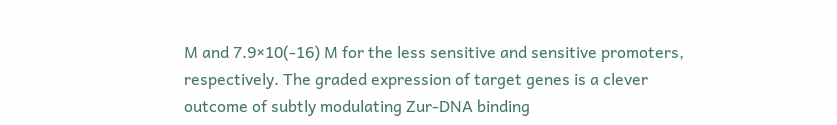M and 7.9×10(-16) M for the less sensitive and sensitive promoters, respectively. The graded expression of target genes is a clever outcome of subtly modulating Zur-DNA binding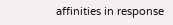affinities in response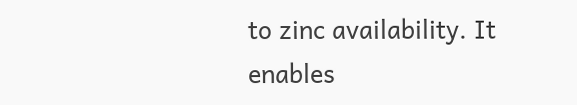to zinc availability. It enables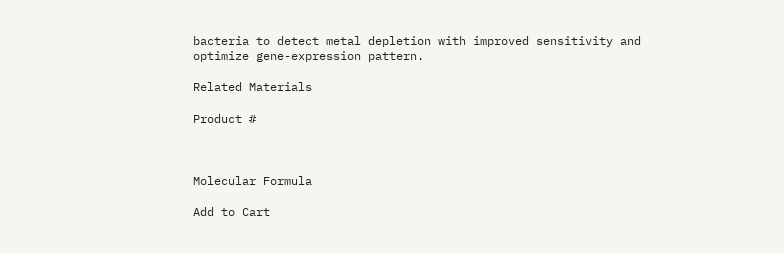bacteria to detect metal depletion with improved sensitivity and optimize gene-expression pattern.

Related Materials

Product #



Molecular Formula

Add to Cart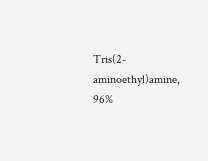Tris(2-aminoethyl)amine, 96%